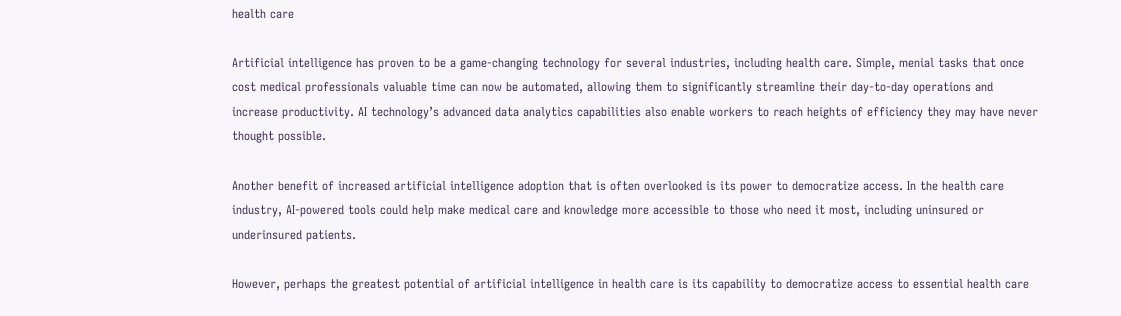health care

Artificial intelligence has proven to be a game-changing technology for several industries, including health care. Simple, menial tasks that once cost medical professionals valuable time can now be automated, allowing them to significantly streamline their day-to-day operations and increase productivity. AI technology’s advanced data analytics capabilities also enable workers to reach heights of efficiency they may have never thought possible.

Another benefit of increased artificial intelligence adoption that is often overlooked is its power to democratize access. In the health care industry, AI-powered tools could help make medical care and knowledge more accessible to those who need it most, including uninsured or underinsured patients.

However, perhaps the greatest potential of artificial intelligence in health care is its capability to democratize access to essential health care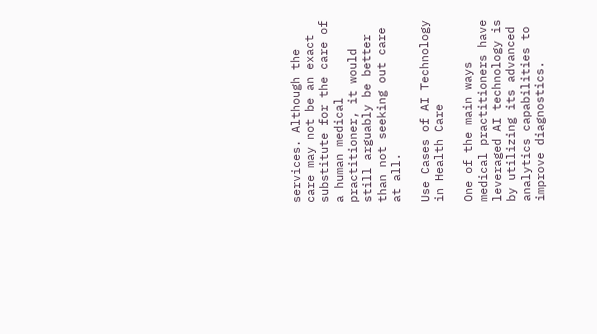services. Although the care may not be an exact substitute for the care of a human medical practitioner, it would still arguably be better than not seeking out care at all.

Use Cases of AI Technology in Health Care

One of the main ways medical practitioners have leveraged AI technology is by utilizing its advanced analytics capabilities to improve diagnostics.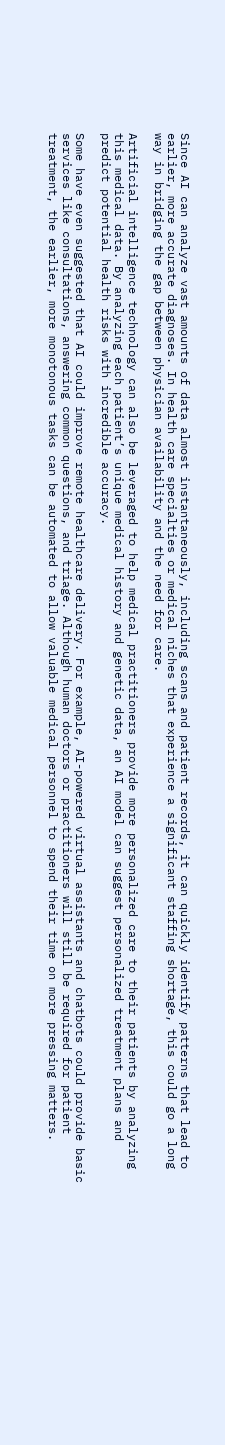Since AI can analyze vast amounts of data almost instantaneously, including scans and patient records, it can quickly identify patterns that lead to earlier, more accurate diagnoses. In health care specialties or medical niches that experience a significant staffing shortage, this could go a long way in bridging the gap between physician availability and the need for care.

Artificial intelligence technology can also be leveraged to help medical practitioners provide more personalized care to their patients by analyzing this medical data. By analyzing each patient’s unique medical history and genetic data, an AI model can suggest personalized treatment plans and predict potential health risks with incredible accuracy.

Some have even suggested that AI could improve remote healthcare delivery. For example, AI-powered virtual assistants and chatbots could provide basic services like consultations, answering common questions, and triage. Although human doctors or practitioners will still be required for patient treatment, the earlier, more monotonous tasks can be automated to allow valuable medical personnel to spend their time on more pressing matters.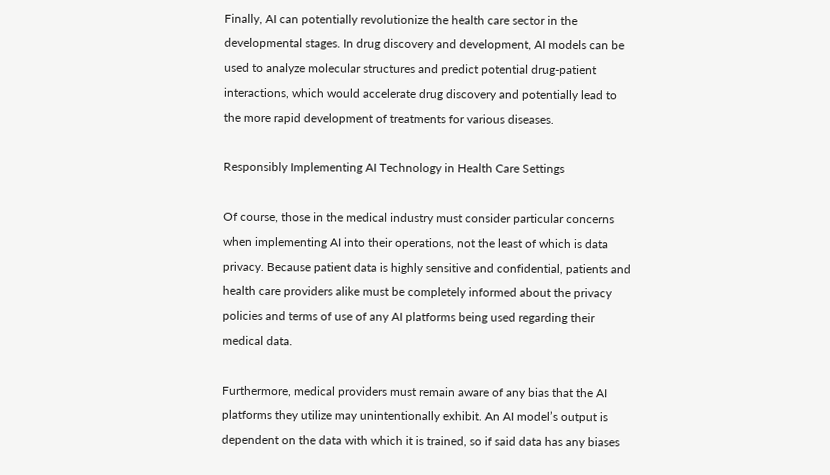Finally, AI can potentially revolutionize the health care sector in the developmental stages. In drug discovery and development, AI models can be used to analyze molecular structures and predict potential drug-patient interactions, which would accelerate drug discovery and potentially lead to the more rapid development of treatments for various diseases.

Responsibly Implementing AI Technology in Health Care Settings

Of course, those in the medical industry must consider particular concerns when implementing AI into their operations, not the least of which is data privacy. Because patient data is highly sensitive and confidential, patients and health care providers alike must be completely informed about the privacy policies and terms of use of any AI platforms being used regarding their medical data.

Furthermore, medical providers must remain aware of any bias that the AI platforms they utilize may unintentionally exhibit. An AI model’s output is dependent on the data with which it is trained, so if said data has any biases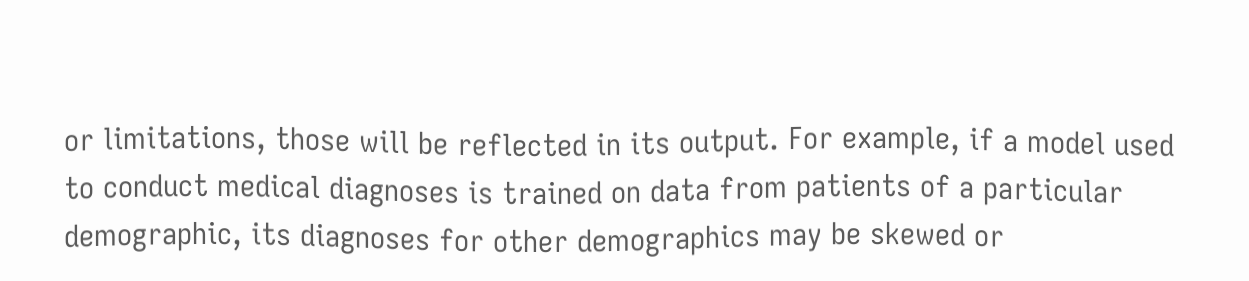or limitations, those will be reflected in its output. For example, if a model used to conduct medical diagnoses is trained on data from patients of a particular demographic, its diagnoses for other demographics may be skewed or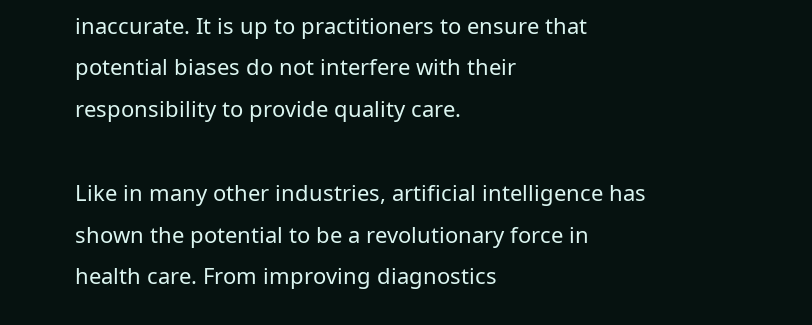inaccurate. It is up to practitioners to ensure that potential biases do not interfere with their responsibility to provide quality care.

Like in many other industries, artificial intelligence has shown the potential to be a revolutionary force in health care. From improving diagnostics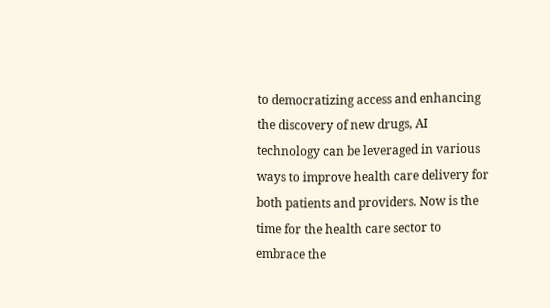to democratizing access and enhancing the discovery of new drugs, AI technology can be leveraged in various ways to improve health care delivery for both patients and providers. Now is the time for the health care sector to embrace the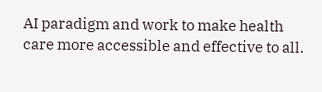AI paradigm and work to make health care more accessible and effective to all.